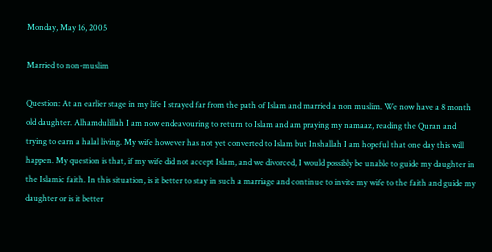Monday, May 16, 2005

Married to non-muslim

Question: At an earlier stage in my life I strayed far from the path of Islam and married a non muslim. We now have a 8 month old daughter. Alhamdulillah I am now endeavouring to return to Islam and am praying my namaaz, reading the Quran and trying to earn a halal living. My wife however has not yet converted to Islam but Inshallah I am hopeful that one day this will happen. My question is that, if my wife did not accept Islam, and we divorced, I would possibly be unable to guide my daughter in the Islamic faith. In this situation, is it better to stay in such a marriage and continue to invite my wife to the faith and guide my daughter or is it better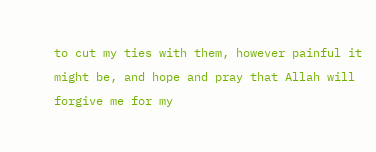to cut my ties with them, however painful it might be, and hope and pray that Allah will forgive me for my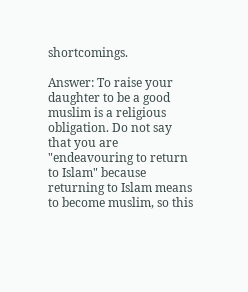shortcomings.

Answer: To raise your daughter to be a good muslim is a religious obligation. Do not say that you are "endeavouring to return to Islam" because returning to Islam means to become muslim, so this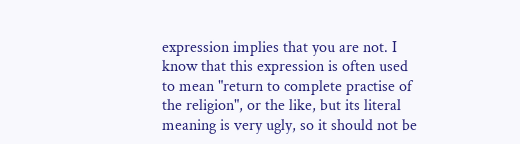expression implies that you are not. I know that this expression is often used to mean "return to complete practise of the religion", or the like, but its literal meaning is very ugly, so it should not be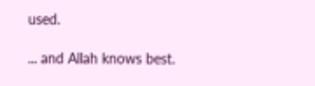used.

... and Allah knows best.